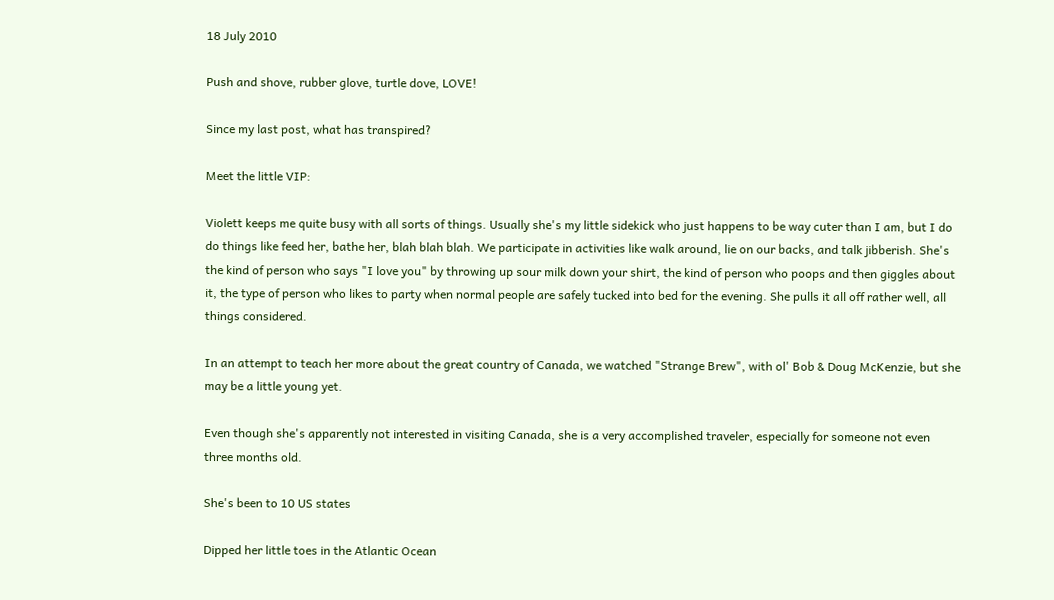18 July 2010

Push and shove, rubber glove, turtle dove, LOVE!

Since my last post, what has transpired?

Meet the little VIP:

Violett keeps me quite busy with all sorts of things. Usually she's my little sidekick who just happens to be way cuter than I am, but I do do things like feed her, bathe her, blah blah blah. We participate in activities like walk around, lie on our backs, and talk jibberish. She's the kind of person who says "I love you" by throwing up sour milk down your shirt, the kind of person who poops and then giggles about it, the type of person who likes to party when normal people are safely tucked into bed for the evening. She pulls it all off rather well, all things considered.

In an attempt to teach her more about the great country of Canada, we watched "Strange Brew", with ol' Bob & Doug McKenzie, but she may be a little young yet.

Even though she's apparently not interested in visiting Canada, she is a very accomplished traveler, especially for someone not even three months old.

She's been to 10 US states

Dipped her little toes in the Atlantic Ocean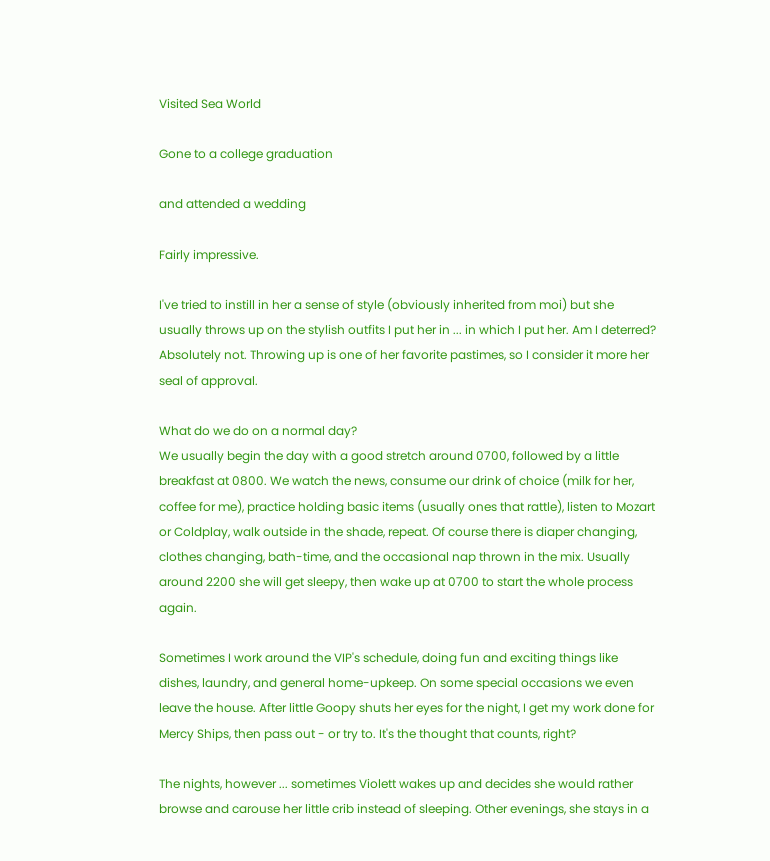Visited Sea World

Gone to a college graduation

and attended a wedding

Fairly impressive.

I've tried to instill in her a sense of style (obviously inherited from moi) but she usually throws up on the stylish outfits I put her in ... in which I put her. Am I deterred? Absolutely not. Throwing up is one of her favorite pastimes, so I consider it more her seal of approval.

What do we do on a normal day?
We usually begin the day with a good stretch around 0700, followed by a little breakfast at 0800. We watch the news, consume our drink of choice (milk for her, coffee for me), practice holding basic items (usually ones that rattle), listen to Mozart or Coldplay, walk outside in the shade, repeat. Of course there is diaper changing, clothes changing, bath-time, and the occasional nap thrown in the mix. Usually around 2200 she will get sleepy, then wake up at 0700 to start the whole process again.

Sometimes I work around the VIP's schedule, doing fun and exciting things like dishes, laundry, and general home-upkeep. On some special occasions we even leave the house. After little Goopy shuts her eyes for the night, I get my work done for Mercy Ships, then pass out - or try to. It's the thought that counts, right?

The nights, however ... sometimes Violett wakes up and decides she would rather browse and carouse her little crib instead of sleeping. Other evenings, she stays in a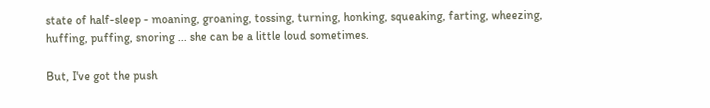state of half-sleep - moaning, groaning, tossing, turning, honking, squeaking, farting, wheezing, huffing, puffing, snoring ... she can be a little loud sometimes.

But, I've got the push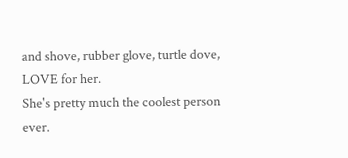and shove, rubber glove, turtle dove, LOVE for her.
She's pretty much the coolest person ever.